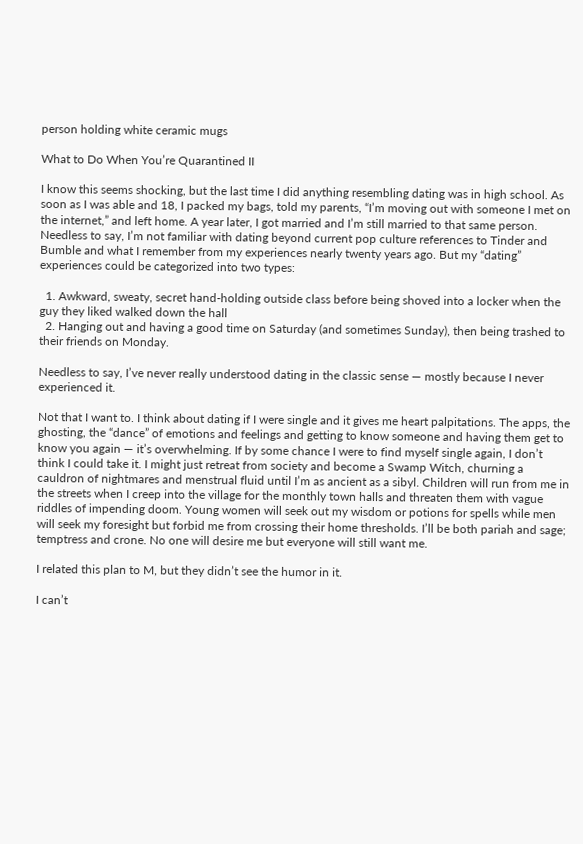person holding white ceramic mugs

What to Do When You’re Quarantined II

I know this seems shocking, but the last time I did anything resembling dating was in high school. As soon as I was able and 18, I packed my bags, told my parents, “I’m moving out with someone I met on the internet,” and left home. A year later, I got married and I’m still married to that same person. Needless to say, I’m not familiar with dating beyond current pop culture references to Tinder and Bumble and what I remember from my experiences nearly twenty years ago. But my “dating” experiences could be categorized into two types:

  1. Awkward, sweaty, secret hand-holding outside class before being shoved into a locker when the guy they liked walked down the hall
  2. Hanging out and having a good time on Saturday (and sometimes Sunday), then being trashed to their friends on Monday.

Needless to say, I’ve never really understood dating in the classic sense — mostly because I never experienced it.

Not that I want to. I think about dating if I were single and it gives me heart palpitations. The apps, the ghosting, the “dance” of emotions and feelings and getting to know someone and having them get to know you again — it’s overwhelming. If by some chance I were to find myself single again, I don’t think I could take it. I might just retreat from society and become a Swamp Witch, churning a cauldron of nightmares and menstrual fluid until I’m as ancient as a sibyl. Children will run from me in the streets when I creep into the village for the monthly town halls and threaten them with vague riddles of impending doom. Young women will seek out my wisdom or potions for spells while men will seek my foresight but forbid me from crossing their home thresholds. I’ll be both pariah and sage; temptress and crone. No one will desire me but everyone will still want me.

I related this plan to M, but they didn’t see the humor in it.

I can’t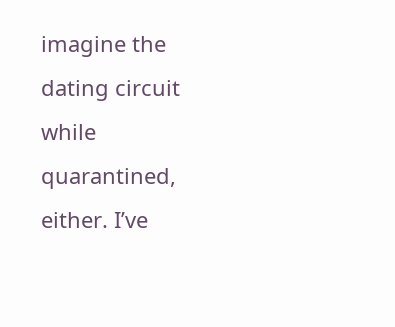imagine the dating circuit while quarantined, either. I’ve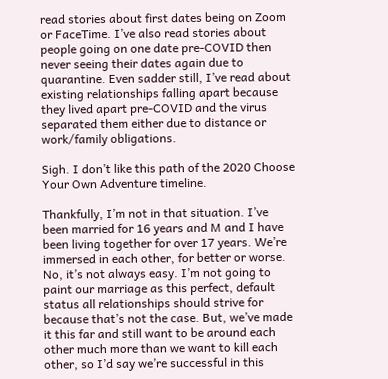read stories about first dates being on Zoom or FaceTime. I’ve also read stories about people going on one date pre-COVID then never seeing their dates again due to quarantine. Even sadder still, I’ve read about existing relationships falling apart because they lived apart pre-COVID and the virus separated them either due to distance or work/family obligations.

Sigh. I don’t like this path of the 2020 Choose Your Own Adventure timeline.

Thankfully, I’m not in that situation. I’ve been married for 16 years and M and I have been living together for over 17 years. We’re immersed in each other, for better or worse. No, it’s not always easy. I’m not going to paint our marriage as this perfect, default status all relationships should strive for because that’s not the case. But, we’ve made it this far and still want to be around each other much more than we want to kill each other, so I’d say we’re successful in this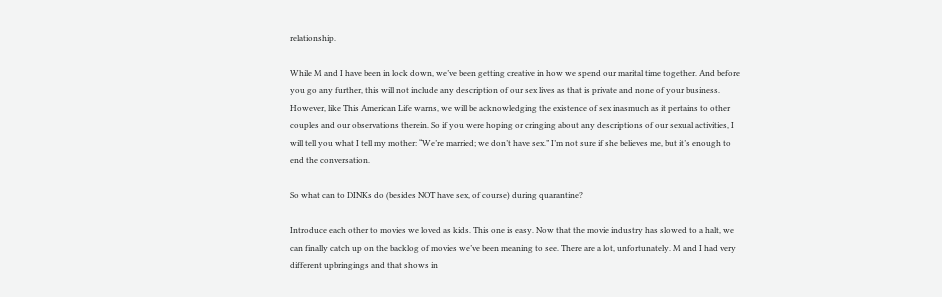relationship.

While M and I have been in lock down, we’ve been getting creative in how we spend our marital time together. And before you go any further, this will not include any description of our sex lives as that is private and none of your business. However, like This American Life warns, we will be acknowledging the existence of sex inasmuch as it pertains to other couples and our observations therein. So if you were hoping or cringing about any descriptions of our sexual activities, I will tell you what I tell my mother: “We’re married; we don’t have sex.” I’m not sure if she believes me, but it’s enough to end the conversation.

So what can to DINKs do (besides NOT have sex, of course) during quarantine?

Introduce each other to movies we loved as kids. This one is easy. Now that the movie industry has slowed to a halt, we can finally catch up on the backlog of movies we’ve been meaning to see. There are a lot, unfortunately. M and I had very different upbringings and that shows in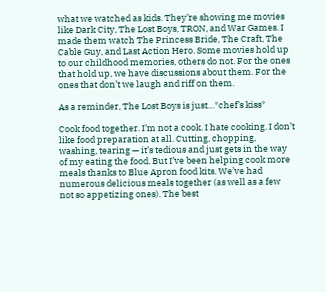what we watched as kids. They’re showing me movies like Dark City, The Lost Boys, TRON, and War Games. I made them watch The Princess Bride, The Craft, The Cable Guy, and Last Action Hero. Some movies hold up to our childhood memories, others do not. For the ones that hold up, we have discussions about them. For the ones that don’t we laugh and riff on them.

As a reminder, The Lost Boys is just…*chef’s kiss*

Cook food together. I’m not a cook. I hate cooking. I don’t like food preparation at all. Cutting, chopping, washing, tearing — it’s tedious and just gets in the way of my eating the food. But I’ve been helping cook more meals thanks to Blue Apron food kits. We’ve had numerous delicious meals together (as well as a few not so appetizing ones). The best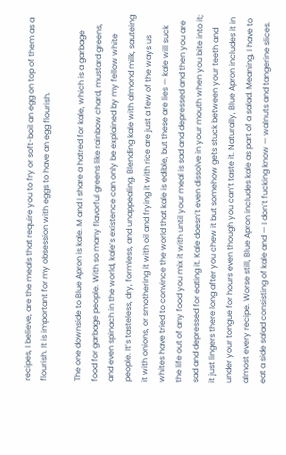recipes, I believe, are the meals that require you to fry or soft-boil an egg on top of them as a flourish. It is important for my obsession with eggs to have an egg flourish.

The one downside to Blue Apron is kale. M and I share a hatred for kale, which is a garbage food for garbage people. With so many flavorful greens like rainbow chard, mustard greens, and even spinach in the world, kale’s existence can only be explained by my fellow white people. It’s tasteless, dry, formless, and unappealing. Blending kale with almond milk, sauteing it with onions, or smothering it with oil and frying it with rice are just a few of the ways us whites have tried to convince the world that kale is edible, but these are lies — kale will suck the life out of any food you mix it with until your meal is sad and depressed and then you are sad and depressed for eating it. Kale doesn’t even dissolve in your mouth when you bite into it; it just lingers there long after you chew it but somehow gets stuck between your teeth and under your tongue for hours even though you can’t taste it. Naturally, Blue Apron includes it in almost every recipe. Worse still, Blue Apron includes kale as part of a salad. Meaning, I have to eat a side salad consisting of kale and — I don’t fucking know — walnuts and tangerine slices.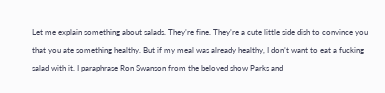Let me explain something about salads. They’re fine. They’re a cute little side dish to convince you that you ate something healthy. But if my meal was already healthy, I don’t want to eat a fucking salad with it. I paraphrase Ron Swanson from the beloved show Parks and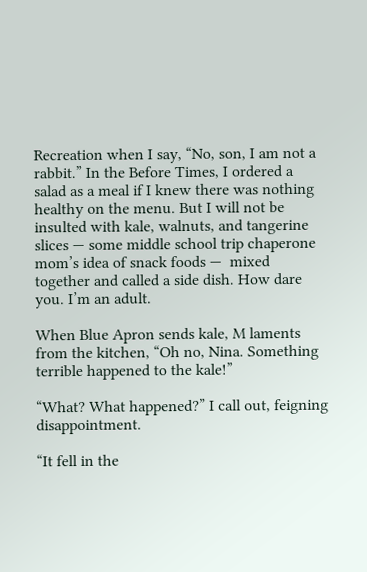Recreation when I say, “No, son, I am not a rabbit.” In the Before Times, I ordered a salad as a meal if I knew there was nothing healthy on the menu. But I will not be insulted with kale, walnuts, and tangerine slices — some middle school trip chaperone mom’s idea of snack foods —  mixed together and called a side dish. How dare you. I’m an adult.

When Blue Apron sends kale, M laments from the kitchen, “Oh no, Nina. Something terrible happened to the kale!”

“What? What happened?” I call out, feigning disappointment.

“It fell in the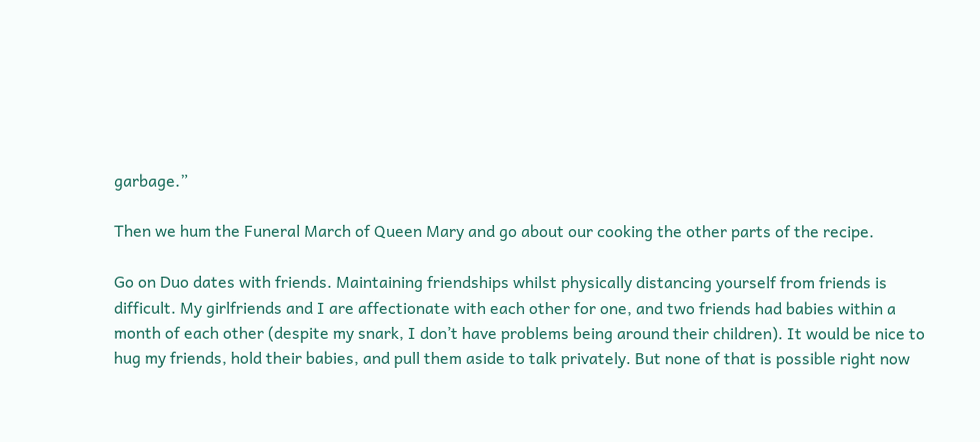garbage.”

Then we hum the Funeral March of Queen Mary and go about our cooking the other parts of the recipe.

Go on Duo dates with friends. Maintaining friendships whilst physically distancing yourself from friends is difficult. My girlfriends and I are affectionate with each other for one, and two friends had babies within a month of each other (despite my snark, I don’t have problems being around their children). It would be nice to hug my friends, hold their babies, and pull them aside to talk privately. But none of that is possible right now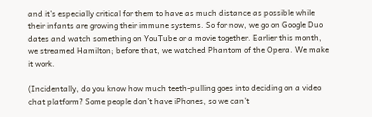and it’s especially critical for them to have as much distance as possible while their infants are growing their immune systems. So for now, we go on Google Duo dates and watch something on YouTube or a movie together. Earlier this month, we streamed Hamilton; before that, we watched Phantom of the Opera. We make it work.

(Incidentally, do you know how much teeth-pulling goes into deciding on a video chat platform? Some people don’t have iPhones, so we can’t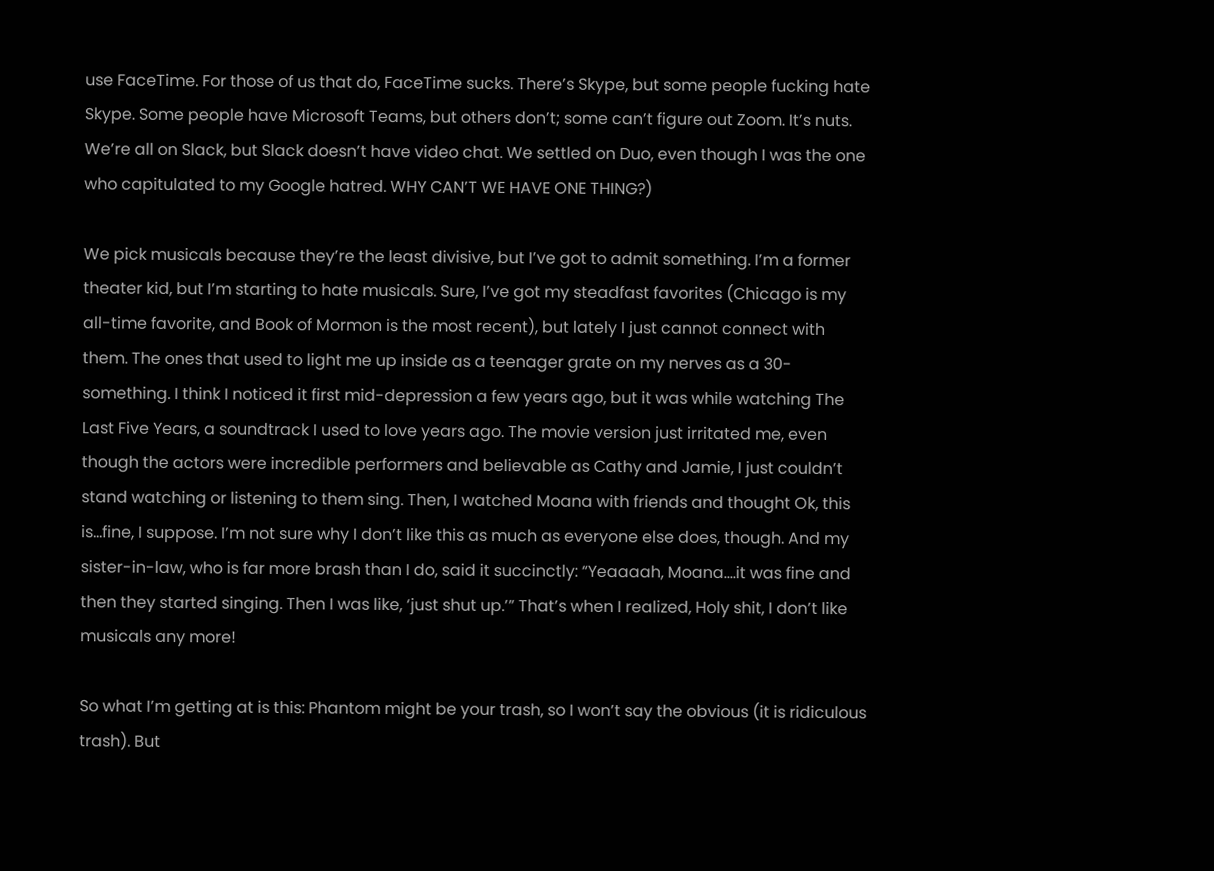use FaceTime. For those of us that do, FaceTime sucks. There’s Skype, but some people fucking hate Skype. Some people have Microsoft Teams, but others don’t; some can’t figure out Zoom. It’s nuts. We’re all on Slack, but Slack doesn’t have video chat. We settled on Duo, even though I was the one who capitulated to my Google hatred. WHY CAN’T WE HAVE ONE THING?)

We pick musicals because they’re the least divisive, but I’ve got to admit something. I’m a former theater kid, but I’m starting to hate musicals. Sure, I’ve got my steadfast favorites (Chicago is my all-time favorite, and Book of Mormon is the most recent), but lately I just cannot connect with them. The ones that used to light me up inside as a teenager grate on my nerves as a 30-something. I think I noticed it first mid-depression a few years ago, but it was while watching The Last Five Years, a soundtrack I used to love years ago. The movie version just irritated me, even though the actors were incredible performers and believable as Cathy and Jamie, I just couldn’t stand watching or listening to them sing. Then, I watched Moana with friends and thought Ok, this is…fine, I suppose. I’m not sure why I don’t like this as much as everyone else does, though. And my sister-in-law, who is far more brash than I do, said it succinctly: “Yeaaaah, Moana….it was fine and then they started singing. Then I was like, ‘just shut up.’” That’s when I realized, Holy shit, I don’t like musicals any more!

So what I’m getting at is this: Phantom might be your trash, so I won’t say the obvious (it is ridiculous trash). But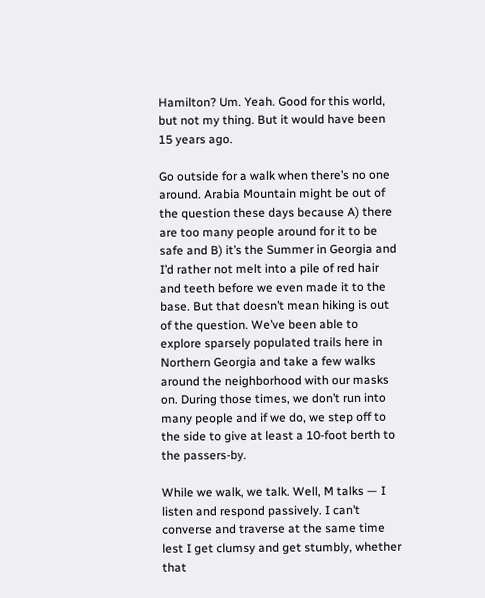Hamilton? Um. Yeah. Good for this world, but not my thing. But it would have been 15 years ago.

Go outside for a walk when there’s no one around. Arabia Mountain might be out of the question these days because A) there are too many people around for it to be safe and B) it’s the Summer in Georgia and I’d rather not melt into a pile of red hair and teeth before we even made it to the base. But that doesn’t mean hiking is out of the question. We’ve been able to explore sparsely populated trails here in Northern Georgia and take a few walks around the neighborhood with our masks on. During those times, we don’t run into many people and if we do, we step off to the side to give at least a 10-foot berth to the passers-by.

While we walk, we talk. Well, M talks — I listen and respond passively. I can’t converse and traverse at the same time lest I get clumsy and get stumbly, whether that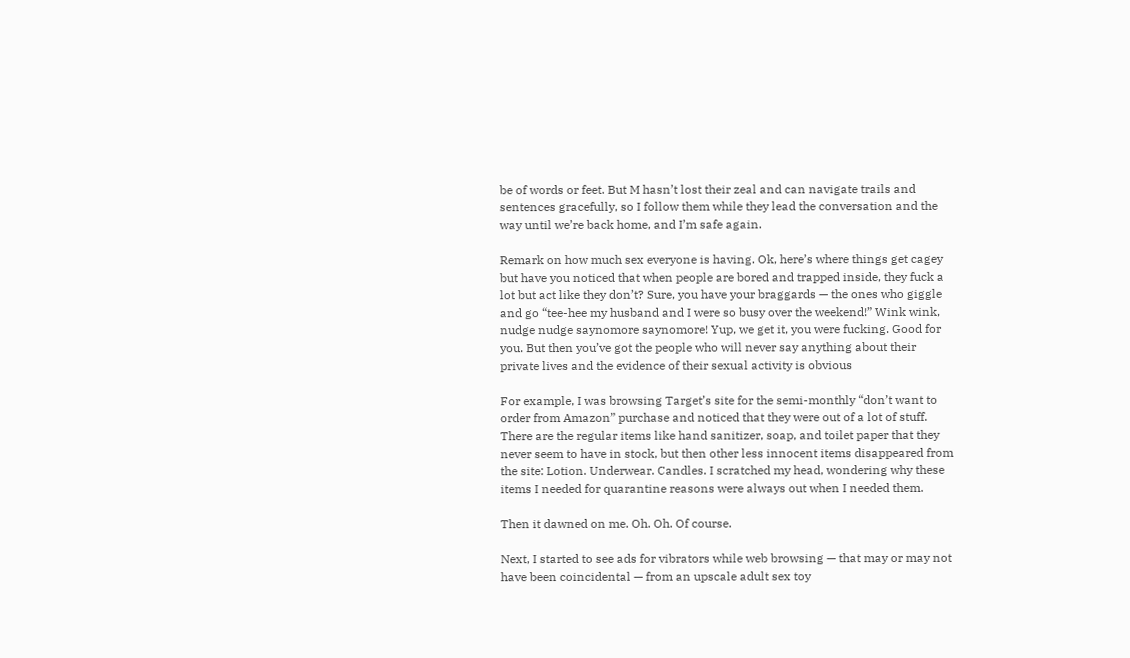be of words or feet. But M hasn’t lost their zeal and can navigate trails and sentences gracefully, so I follow them while they lead the conversation and the way until we’re back home, and I’m safe again.

Remark on how much sex everyone is having. Ok, here’s where things get cagey but have you noticed that when people are bored and trapped inside, they fuck a lot but act like they don’t? Sure, you have your braggards — the ones who giggle and go “tee-hee my husband and I were so busy over the weekend!” Wink wink, nudge nudge saynomore saynomore! Yup, we get it, you were fucking. Good for you. But then you’ve got the people who will never say anything about their private lives and the evidence of their sexual activity is obvious

For example, I was browsing Target’s site for the semi-monthly “don’t want to order from Amazon” purchase and noticed that they were out of a lot of stuff. There are the regular items like hand sanitizer, soap, and toilet paper that they never seem to have in stock, but then other less innocent items disappeared from the site: Lotion. Underwear. Candles. I scratched my head, wondering why these items I needed for quarantine reasons were always out when I needed them.

Then it dawned on me. Oh. Oh. Of course.

Next, I started to see ads for vibrators while web browsing — that may or may not have been coincidental — from an upscale adult sex toy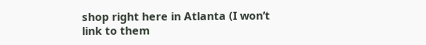shop right here in Atlanta (I won’t link to them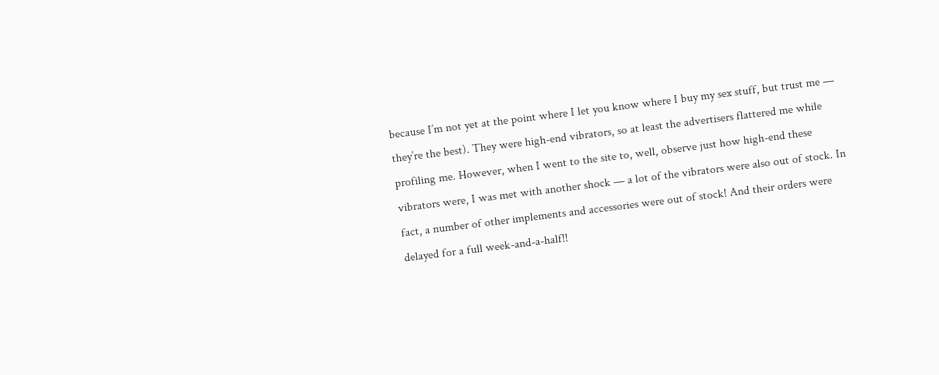because I’m not yet at the point where I let you know where I buy my sex stuff, but trust me — they’re the best). They were high-end vibrators, so at least the advertisers flattered me while profiling me. However, when I went to the site to, well, observe just how high-end these vibrators were, I was met with another shock — a lot of the vibrators were also out of stock. In fact, a number of other implements and accessories were out of stock! And their orders were delayed for a full week-and-a-half!!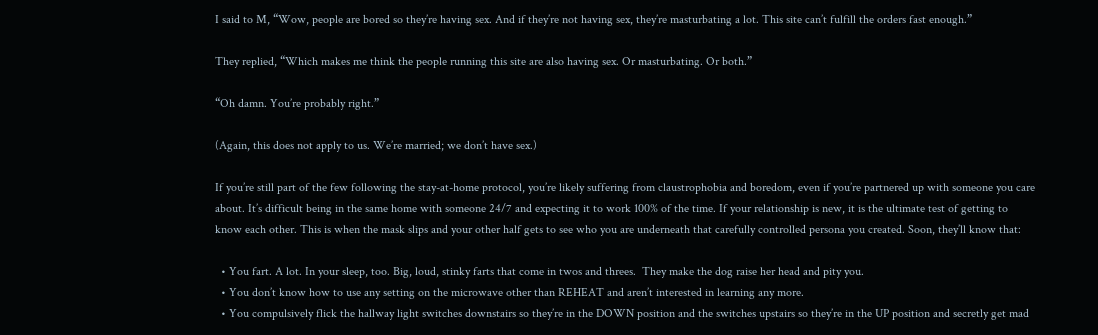I said to M, “Wow, people are bored so they’re having sex. And if they’re not having sex, they’re masturbating a lot. This site can’t fulfill the orders fast enough.”

They replied, “Which makes me think the people running this site are also having sex. Or masturbating. Or both.”

“Oh damn. You’re probably right.”

(Again, this does not apply to us. We’re married; we don’t have sex.)

If you’re still part of the few following the stay-at-home protocol, you’re likely suffering from claustrophobia and boredom, even if you’re partnered up with someone you care about. It’s difficult being in the same home with someone 24/7 and expecting it to work 100% of the time. If your relationship is new, it is the ultimate test of getting to know each other. This is when the mask slips and your other half gets to see who you are underneath that carefully controlled persona you created. Soon, they’ll know that:

  • You fart. A lot. In your sleep, too. Big, loud, stinky farts that come in twos and threes.  They make the dog raise her head and pity you.
  • You don’t know how to use any setting on the microwave other than REHEAT and aren’t interested in learning any more.
  • You compulsively flick the hallway light switches downstairs so they’re in the DOWN position and the switches upstairs so they’re in the UP position and secretly get mad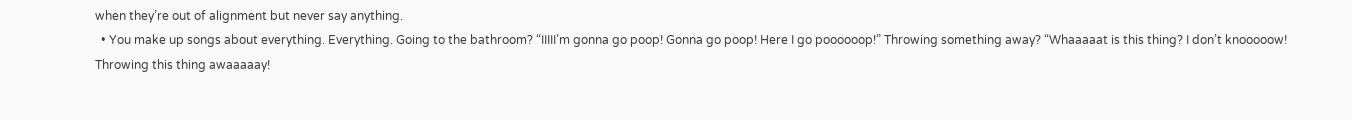when they’re out of alignment but never say anything.
  • You make up songs about everything. Everything. Going to the bathroom? “IIIII’m gonna go poop! Gonna go poop! Here I go poooooop!” Throwing something away? “Whaaaaat is this thing? I don’t knooooow! Throwing this thing awaaaaay!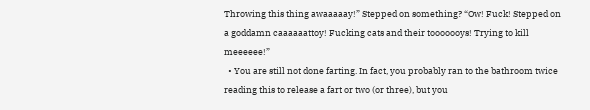Throwing this thing awaaaaay!” Stepped on something? “Ow! Fuck! Stepped on a goddamn caaaaaattoy! Fucking cats and their tooooooys! Trying to kill meeeeee!”
  • You are still not done farting. In fact, you probably ran to the bathroom twice reading this to release a fart or two (or three), but you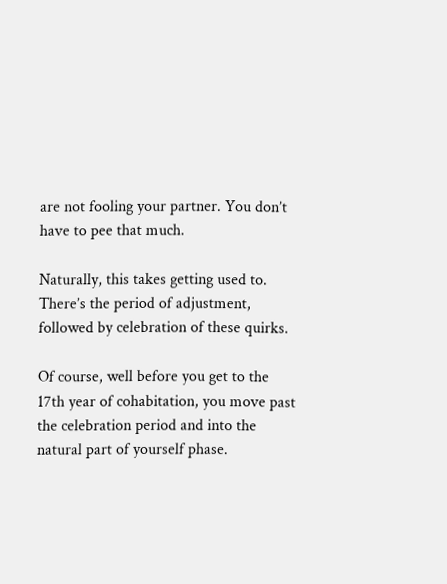are not fooling your partner. You don’t have to pee that much.

Naturally, this takes getting used to. There’s the period of adjustment, followed by celebration of these quirks.

Of course, well before you get to the 17th year of cohabitation, you move past the celebration period and into the natural part of yourself phase.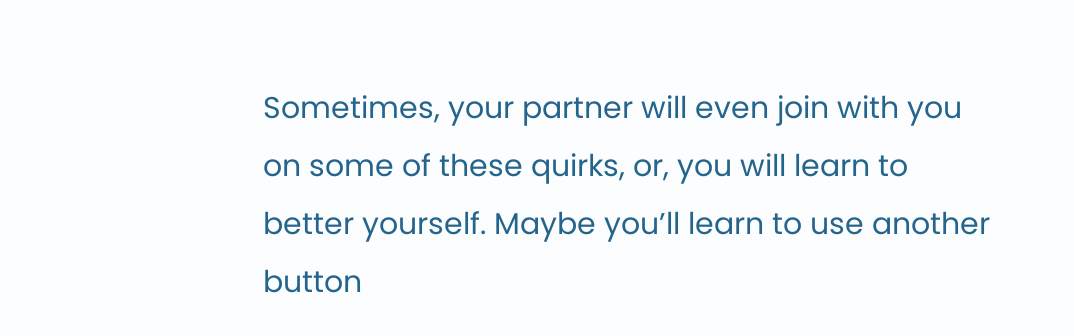Sometimes, your partner will even join with you on some of these quirks, or, you will learn to better yourself. Maybe you’ll learn to use another button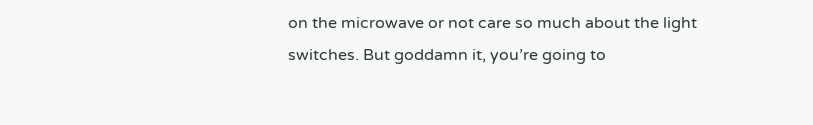on the microwave or not care so much about the light switches. But goddamn it, you’re going to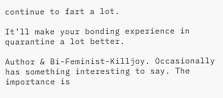continue to fart a lot.

It’ll make your bonding experience in quarantine a lot better.

Author & Bi-Feminist-Killjoy. Occasionally has something interesting to say. The importance is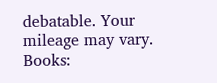debatable. Your mileage may vary. Books: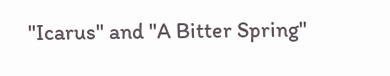"Icarus" and "A Bitter Spring"